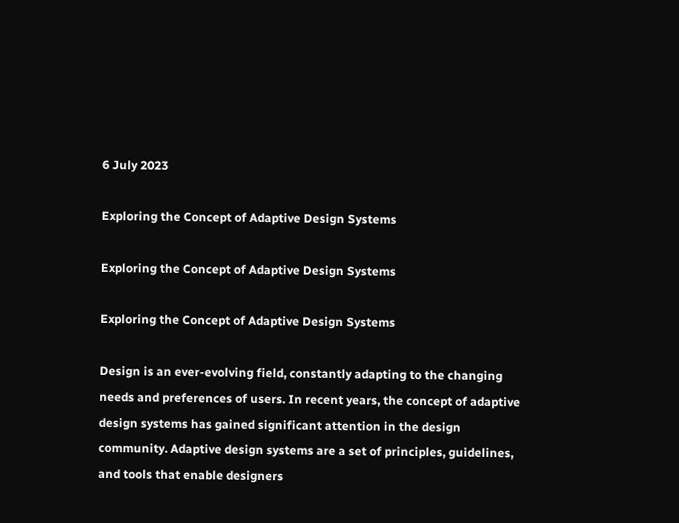6 July 2023

Exploring the Concept of Adaptive Design Systems

Exploring the Concept of Adaptive Design Systems

Exploring the Concept of Adaptive Design Systems

Design is an ever-evolving field, constantly adapting to the changing needs and preferences of users. In recent years, the concept of adaptive design systems has gained significant attention in the design community. Adaptive design systems are a set of principles, guidelines, and tools that enable designers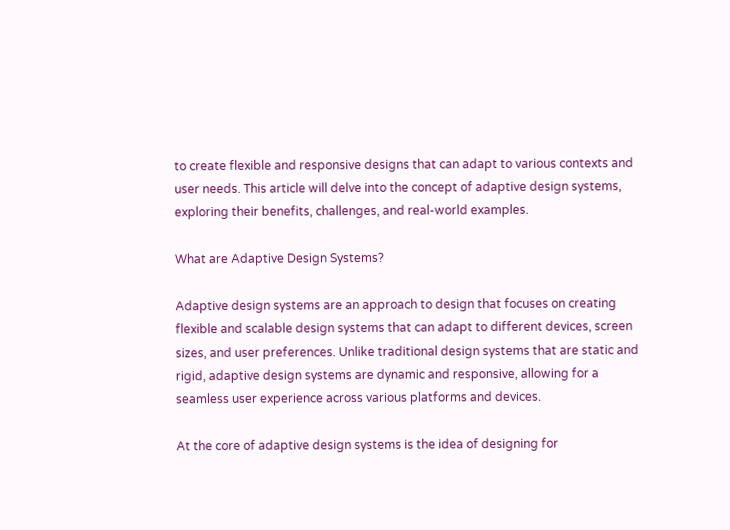to create flexible and responsive designs that can adapt to various contexts and user needs. This article will delve into the concept of adaptive design systems, exploring their benefits, challenges, and real-world examples.

What are Adaptive Design Systems?

Adaptive design systems are an approach to design that focuses on creating flexible and scalable design systems that can adapt to different devices, screen sizes, and user preferences. Unlike traditional design systems that are static and rigid, adaptive design systems are dynamic and responsive, allowing for a seamless user experience across various platforms and devices.

At the core of adaptive design systems is the idea of designing for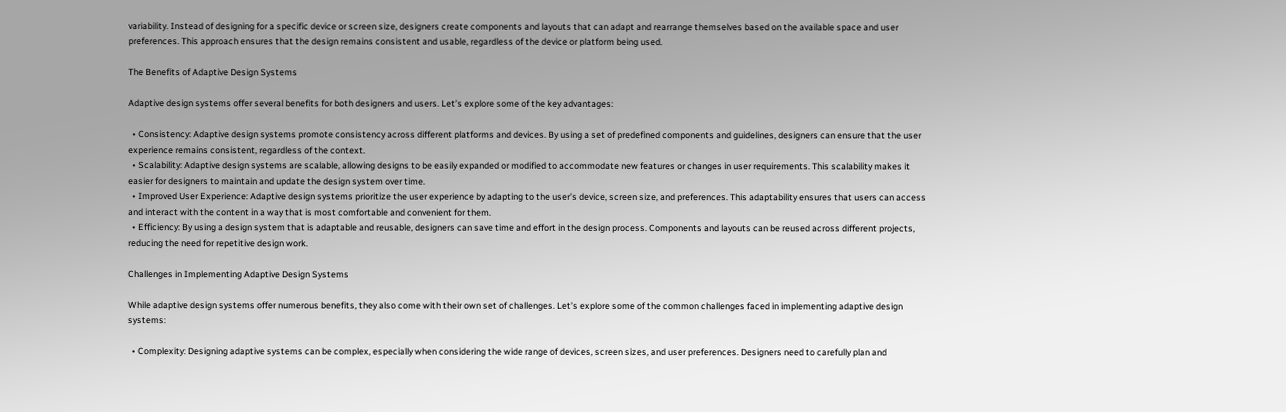variability. Instead of designing for a specific device or screen size, designers create components and layouts that can adapt and rearrange themselves based on the available space and user preferences. This approach ensures that the design remains consistent and usable, regardless of the device or platform being used.

The Benefits of Adaptive Design Systems

Adaptive design systems offer several benefits for both designers and users. Let’s explore some of the key advantages:

  • Consistency: Adaptive design systems promote consistency across different platforms and devices. By using a set of predefined components and guidelines, designers can ensure that the user experience remains consistent, regardless of the context.
  • Scalability: Adaptive design systems are scalable, allowing designs to be easily expanded or modified to accommodate new features or changes in user requirements. This scalability makes it easier for designers to maintain and update the design system over time.
  • Improved User Experience: Adaptive design systems prioritize the user experience by adapting to the user’s device, screen size, and preferences. This adaptability ensures that users can access and interact with the content in a way that is most comfortable and convenient for them.
  • Efficiency: By using a design system that is adaptable and reusable, designers can save time and effort in the design process. Components and layouts can be reused across different projects, reducing the need for repetitive design work.

Challenges in Implementing Adaptive Design Systems

While adaptive design systems offer numerous benefits, they also come with their own set of challenges. Let’s explore some of the common challenges faced in implementing adaptive design systems:

  • Complexity: Designing adaptive systems can be complex, especially when considering the wide range of devices, screen sizes, and user preferences. Designers need to carefully plan and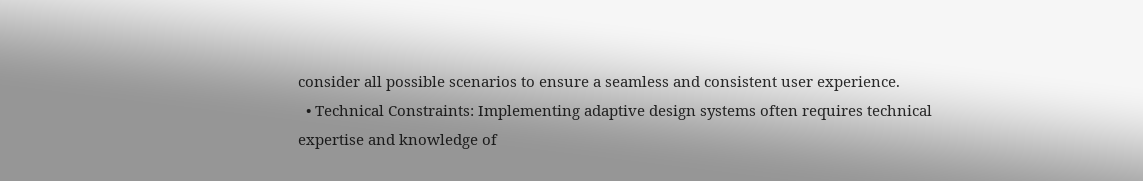consider all possible scenarios to ensure a seamless and consistent user experience.
  • Technical Constraints: Implementing adaptive design systems often requires technical expertise and knowledge of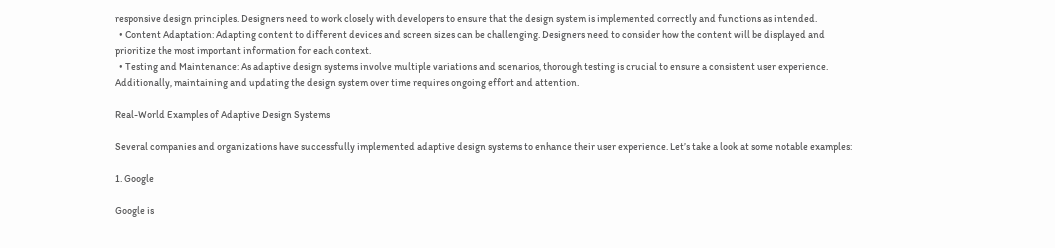responsive design principles. Designers need to work closely with developers to ensure that the design system is implemented correctly and functions as intended.
  • Content Adaptation: Adapting content to different devices and screen sizes can be challenging. Designers need to consider how the content will be displayed and prioritize the most important information for each context.
  • Testing and Maintenance: As adaptive design systems involve multiple variations and scenarios, thorough testing is crucial to ensure a consistent user experience. Additionally, maintaining and updating the design system over time requires ongoing effort and attention.

Real-World Examples of Adaptive Design Systems

Several companies and organizations have successfully implemented adaptive design systems to enhance their user experience. Let’s take a look at some notable examples:

1. Google

Google is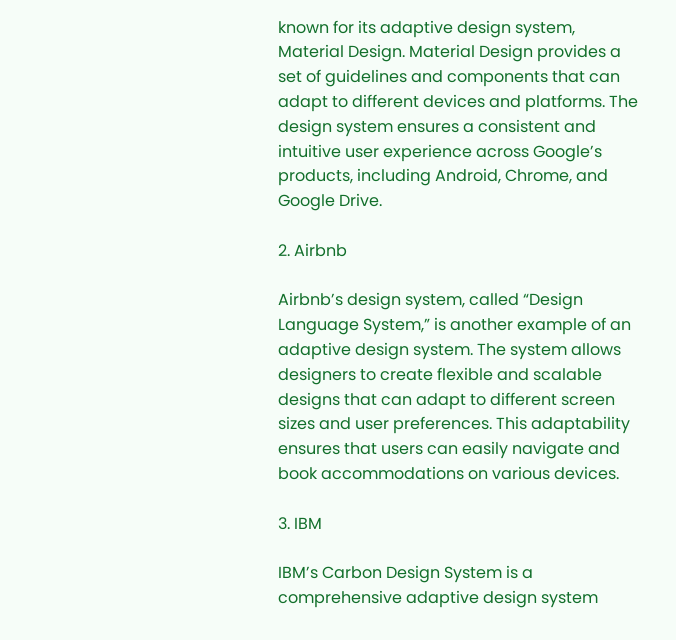known for its adaptive design system, Material Design. Material Design provides a set of guidelines and components that can adapt to different devices and platforms. The design system ensures a consistent and intuitive user experience across Google’s products, including Android, Chrome, and Google Drive.

2. Airbnb

Airbnb’s design system, called “Design Language System,” is another example of an adaptive design system. The system allows designers to create flexible and scalable designs that can adapt to different screen sizes and user preferences. This adaptability ensures that users can easily navigate and book accommodations on various devices.

3. IBM

IBM’s Carbon Design System is a comprehensive adaptive design system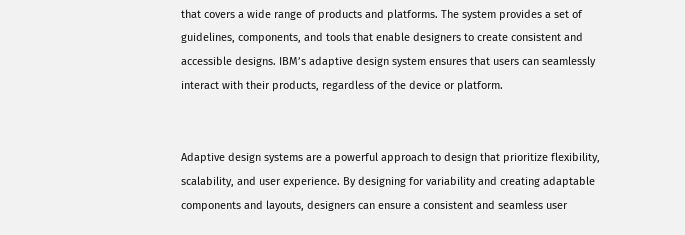that covers a wide range of products and platforms. The system provides a set of guidelines, components, and tools that enable designers to create consistent and accessible designs. IBM’s adaptive design system ensures that users can seamlessly interact with their products, regardless of the device or platform.


Adaptive design systems are a powerful approach to design that prioritize flexibility, scalability, and user experience. By designing for variability and creating adaptable components and layouts, designers can ensure a consistent and seamless user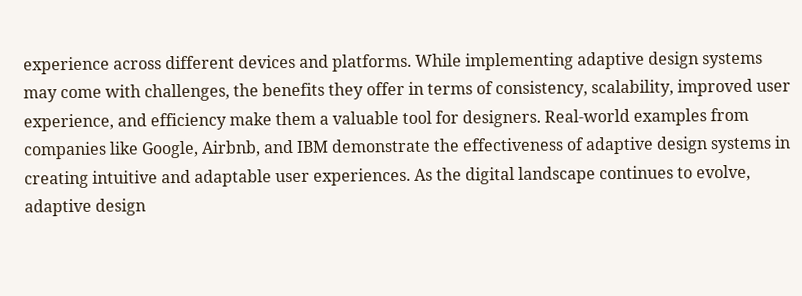experience across different devices and platforms. While implementing adaptive design systems may come with challenges, the benefits they offer in terms of consistency, scalability, improved user experience, and efficiency make them a valuable tool for designers. Real-world examples from companies like Google, Airbnb, and IBM demonstrate the effectiveness of adaptive design systems in creating intuitive and adaptable user experiences. As the digital landscape continues to evolve, adaptive design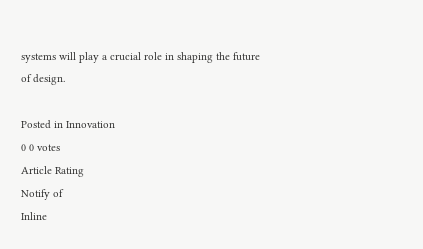systems will play a crucial role in shaping the future of design.

Posted in Innovation
0 0 votes
Article Rating
Notify of
Inline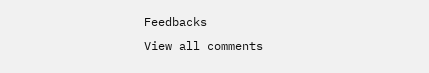Feedbacks
View all comments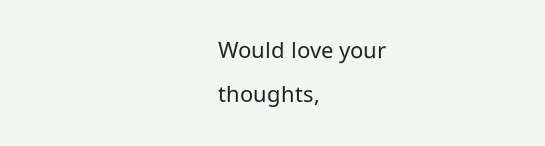Would love your thoughts,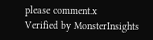please comment.x
Verified by MonsterInsights